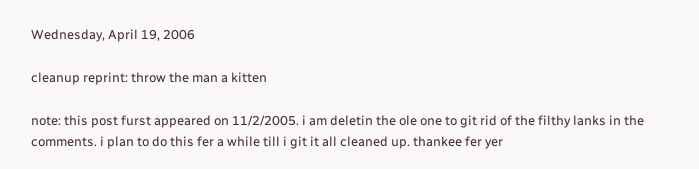Wednesday, April 19, 2006

cleanup reprint: throw the man a kitten

note: this post furst appeared on 11/2/2005. i am deletin the ole one to git rid of the filthy lanks in the comments. i plan to do this fer a while till i git it all cleaned up. thankee fer yer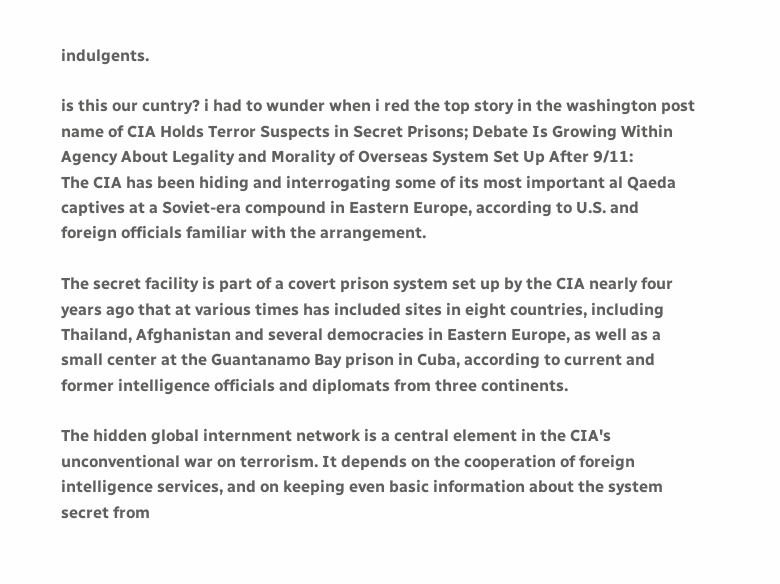indulgents.

is this our cuntry? i had to wunder when i red the top story in the washington post name of CIA Holds Terror Suspects in Secret Prisons; Debate Is Growing Within Agency About Legality and Morality of Overseas System Set Up After 9/11:
The CIA has been hiding and interrogating some of its most important al Qaeda captives at a Soviet-era compound in Eastern Europe, according to U.S. and foreign officials familiar with the arrangement.

The secret facility is part of a covert prison system set up by the CIA nearly four years ago that at various times has included sites in eight countries, including Thailand, Afghanistan and several democracies in Eastern Europe, as well as a small center at the Guantanamo Bay prison in Cuba, according to current and former intelligence officials and diplomats from three continents.

The hidden global internment network is a central element in the CIA's unconventional war on terrorism. It depends on the cooperation of foreign intelligence services, and on keeping even basic information about the system secret from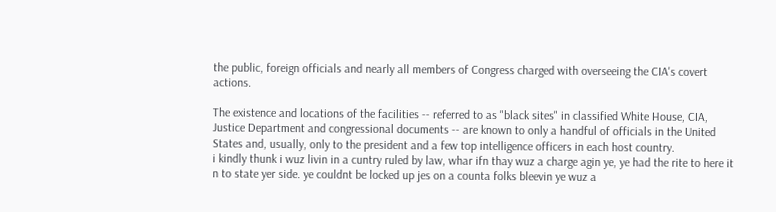the public, foreign officials and nearly all members of Congress charged with overseeing the CIA's covert actions.

The existence and locations of the facilities -- referred to as "black sites" in classified White House, CIA, Justice Department and congressional documents -- are known to only a handful of officials in the United States and, usually, only to the president and a few top intelligence officers in each host country.
i kindly thunk i wuz livin in a cuntry ruled by law, whar ifn thay wuz a charge agin ye, ye had the rite to here it n to state yer side. ye couldnt be locked up jes on a counta folks bleevin ye wuz a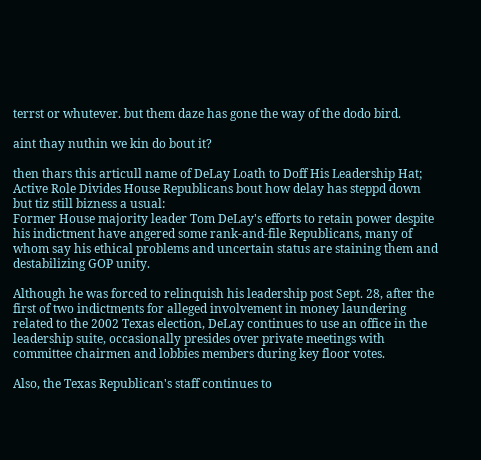terrst or whutever. but them daze has gone the way of the dodo bird.

aint thay nuthin we kin do bout it?

then thars this articull name of DeLay Loath to Doff His Leadership Hat; Active Role Divides House Republicans bout how delay has steppd down but tiz still bizness a usual:
Former House majority leader Tom DeLay's efforts to retain power despite his indictment have angered some rank-and-file Republicans, many of whom say his ethical problems and uncertain status are staining them and destabilizing GOP unity.

Although he was forced to relinquish his leadership post Sept. 28, after the first of two indictments for alleged involvement in money laundering related to the 2002 Texas election, DeLay continues to use an office in the leadership suite, occasionally presides over private meetings with committee chairmen and lobbies members during key floor votes.

Also, the Texas Republican's staff continues to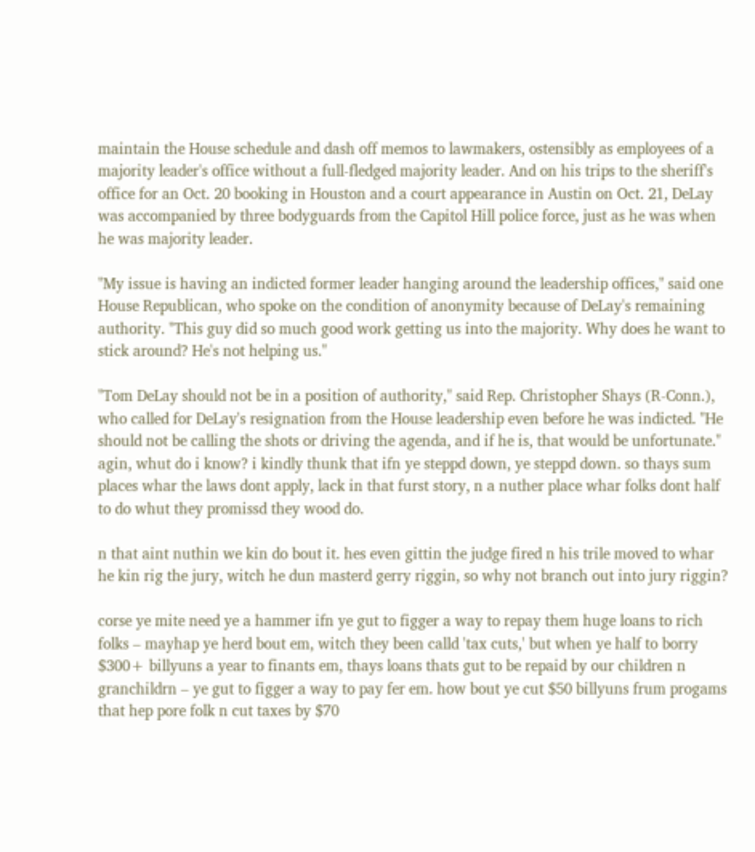maintain the House schedule and dash off memos to lawmakers, ostensibly as employees of a majority leader's office without a full-fledged majority leader. And on his trips to the sheriff's office for an Oct. 20 booking in Houston and a court appearance in Austin on Oct. 21, DeLay was accompanied by three bodyguards from the Capitol Hill police force, just as he was when he was majority leader.

"My issue is having an indicted former leader hanging around the leadership offices," said one House Republican, who spoke on the condition of anonymity because of DeLay's remaining authority. "This guy did so much good work getting us into the majority. Why does he want to stick around? He's not helping us."

"Tom DeLay should not be in a position of authority," said Rep. Christopher Shays (R-Conn.), who called for DeLay's resignation from the House leadership even before he was indicted. "He should not be calling the shots or driving the agenda, and if he is, that would be unfortunate."
agin, whut do i know? i kindly thunk that ifn ye steppd down, ye steppd down. so thays sum places whar the laws dont apply, lack in that furst story, n a nuther place whar folks dont half to do whut they promissd they wood do.

n that aint nuthin we kin do bout it. hes even gittin the judge fired n his trile moved to whar he kin rig the jury, witch he dun masterd gerry riggin, so why not branch out into jury riggin?

corse ye mite need ye a hammer ifn ye gut to figger a way to repay them huge loans to rich folks – mayhap ye herd bout em, witch they been calld 'tax cuts,' but when ye half to borry $300+ billyuns a year to finants em, thays loans thats gut to be repaid by our children n granchildrn – ye gut to figger a way to pay fer em. how bout ye cut $50 billyuns frum progams that hep pore folk n cut taxes by $70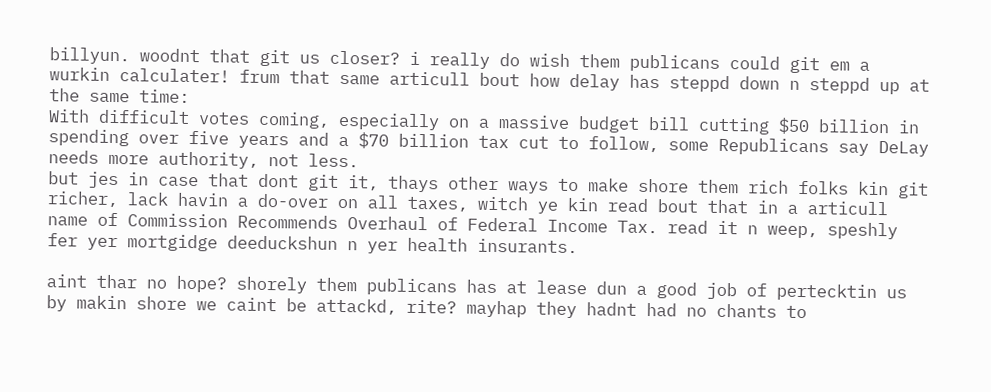billyun. woodnt that git us closer? i really do wish them publicans could git em a wurkin calculater! frum that same articull bout how delay has steppd down n steppd up at the same time:
With difficult votes coming, especially on a massive budget bill cutting $50 billion in spending over five years and a $70 billion tax cut to follow, some Republicans say DeLay needs more authority, not less.
but jes in case that dont git it, thays other ways to make shore them rich folks kin git richer, lack havin a do-over on all taxes, witch ye kin read bout that in a articull name of Commission Recommends Overhaul of Federal Income Tax. read it n weep, speshly fer yer mortgidge deeduckshun n yer health insurants.

aint thar no hope? shorely them publicans has at lease dun a good job of pertecktin us by makin shore we caint be attackd, rite? mayhap they hadnt had no chants to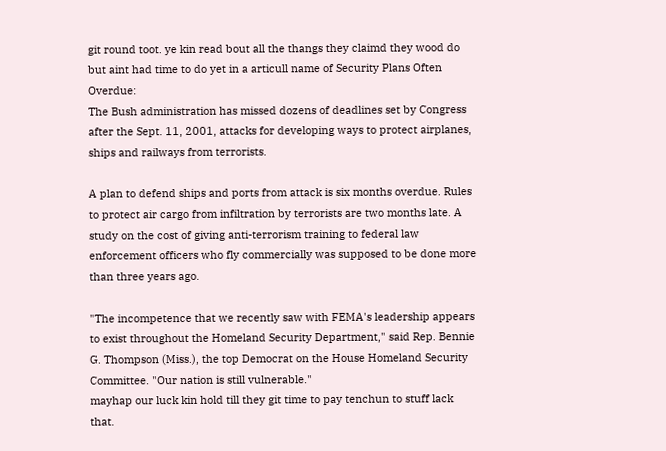git round toot. ye kin read bout all the thangs they claimd they wood do but aint had time to do yet in a articull name of Security Plans Often Overdue:
The Bush administration has missed dozens of deadlines set by Congress after the Sept. 11, 2001, attacks for developing ways to protect airplanes, ships and railways from terrorists.

A plan to defend ships and ports from attack is six months overdue. Rules to protect air cargo from infiltration by terrorists are two months late. A study on the cost of giving anti-terrorism training to federal law enforcement officers who fly commercially was supposed to be done more than three years ago.

"The incompetence that we recently saw with FEMA's leadership appears to exist throughout the Homeland Security Department," said Rep. Bennie G. Thompson (Miss.), the top Democrat on the House Homeland Security Committee. "Our nation is still vulnerable."
mayhap our luck kin hold till they git time to pay tenchun to stuff lack that.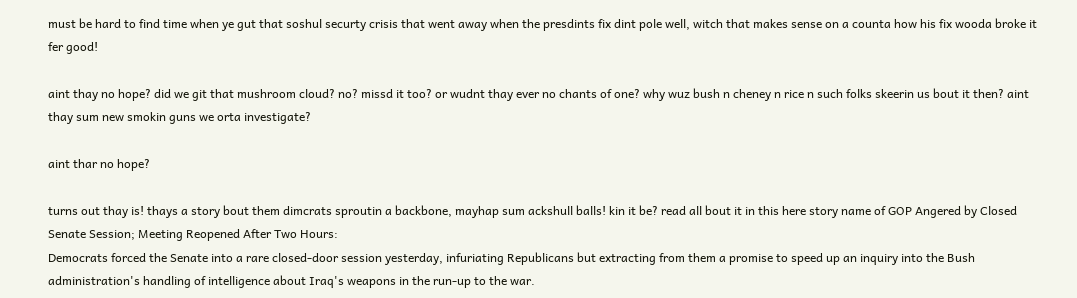must be hard to find time when ye gut that soshul securty crisis that went away when the presdints fix dint pole well, witch that makes sense on a counta how his fix wooda broke it fer good!

aint thay no hope? did we git that mushroom cloud? no? missd it too? or wudnt thay ever no chants of one? why wuz bush n cheney n rice n such folks skeerin us bout it then? aint thay sum new smokin guns we orta investigate?

aint thar no hope?

turns out thay is! thays a story bout them dimcrats sproutin a backbone, mayhap sum ackshull balls! kin it be? read all bout it in this here story name of GOP Angered by Closed Senate Session; Meeting Reopened After Two Hours:
Democrats forced the Senate into a rare closed-door session yesterday, infuriating Republicans but extracting from them a promise to speed up an inquiry into the Bush administration's handling of intelligence about Iraq's weapons in the run-up to the war.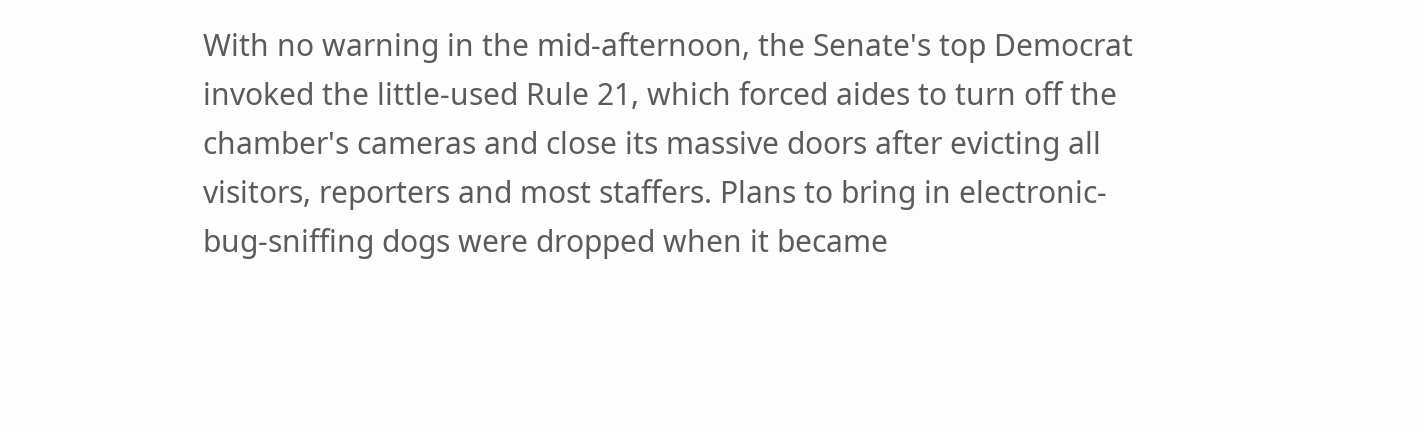With no warning in the mid-afternoon, the Senate's top Democrat invoked the little-used Rule 21, which forced aides to turn off the chamber's cameras and close its massive doors after evicting all visitors, reporters and most staffers. Plans to bring in electronic-bug-sniffing dogs were dropped when it became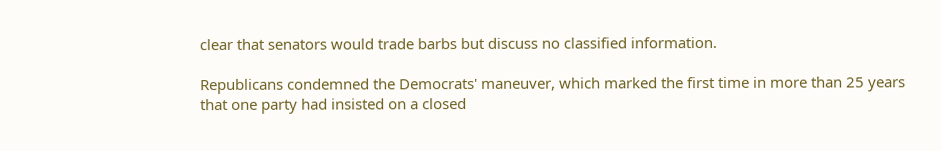clear that senators would trade barbs but discuss no classified information.

Republicans condemned the Democrats' maneuver, which marked the first time in more than 25 years that one party had insisted on a closed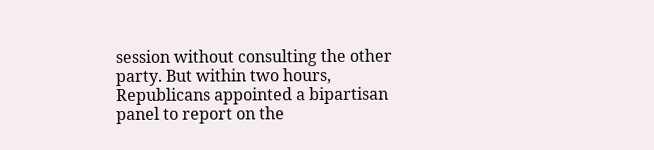session without consulting the other party. But within two hours, Republicans appointed a bipartisan panel to report on the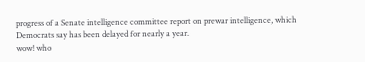progress of a Senate intelligence committee report on prewar intelligence, which Democrats say has been delayed for nearly a year.
wow! who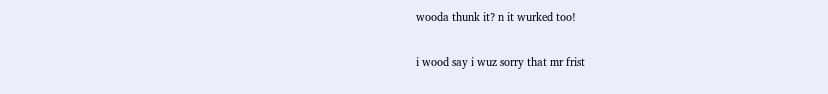wooda thunk it? n it wurked too!

i wood say i wuz sorry that mr frist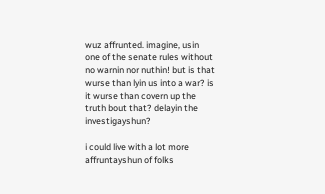wuz affrunted. imagine, usin one of the senate rules without no warnin nor nuthin! but is that wurse than lyin us into a war? is it wurse than covern up the truth bout that? delayin the investigayshun?

i could live with a lot more affruntayshun of folks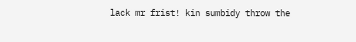lack mr frist! kin sumbidy throw the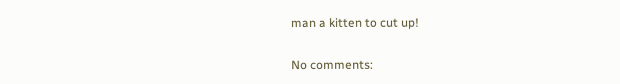man a kitten to cut up!

No comments: